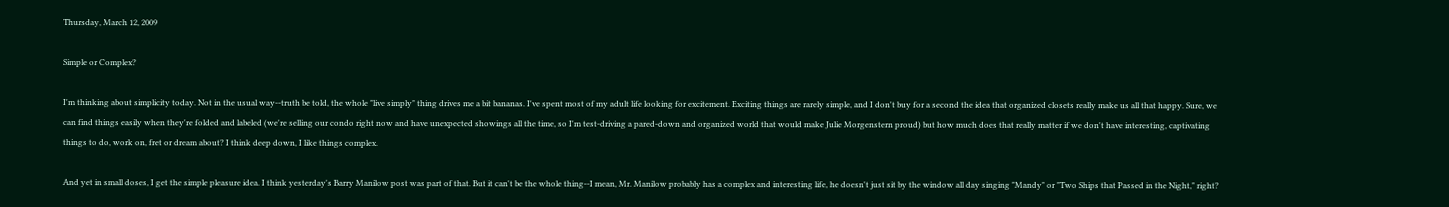Thursday, March 12, 2009

Simple or Complex?

I'm thinking about simplicity today. Not in the usual way--truth be told, the whole "live simply" thing drives me a bit bananas. I've spent most of my adult life looking for excitement. Exciting things are rarely simple, and I don't buy for a second the idea that organized closets really make us all that happy. Sure, we can find things easily when they're folded and labeled (we're selling our condo right now and have unexpected showings all the time, so I'm test-driving a pared-down and organized world that would make Julie Morgenstern proud) but how much does that really matter if we don't have interesting, captivating things to do, work on, fret or dream about? I think deep down, I like things complex.

And yet in small doses, I get the simple pleasure idea. I think yesterday's Barry Manilow post was part of that. But it can't be the whole thing--I mean, Mr. Manilow probably has a complex and interesting life, he doesn't just sit by the window all day singing "Mandy" or "Two Ships that Passed in the Night," right?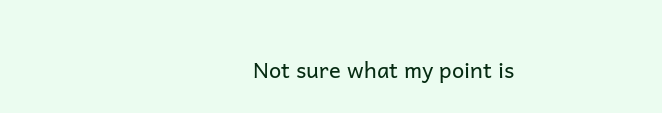Not sure what my point is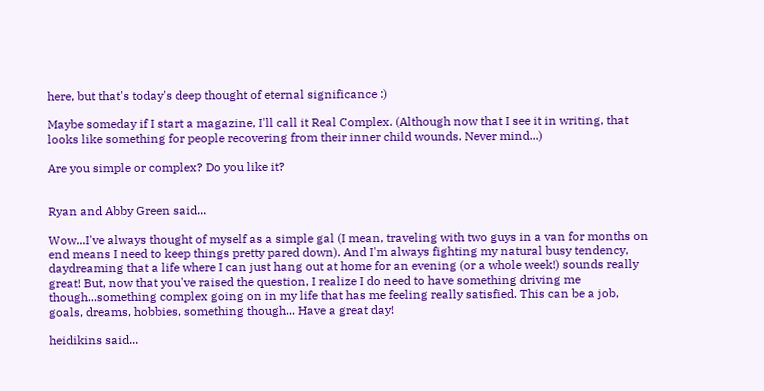here, but that's today's deep thought of eternal significance :)

Maybe someday if I start a magazine, I'll call it Real Complex. (Although now that I see it in writing, that looks like something for people recovering from their inner child wounds. Never mind...)

Are you simple or complex? Do you like it?


Ryan and Abby Green said...

Wow...I've always thought of myself as a simple gal (I mean, traveling with two guys in a van for months on end means I need to keep things pretty pared down). And I'm always fighting my natural busy tendency, daydreaming that a life where I can just hang out at home for an evening (or a whole week!) sounds really great! But, now that you've raised the question, I realize I do need to have something driving me though...something complex going on in my life that has me feeling really satisfied. This can be a job, goals, dreams, hobbies, something though... Have a great day!

heidikins said...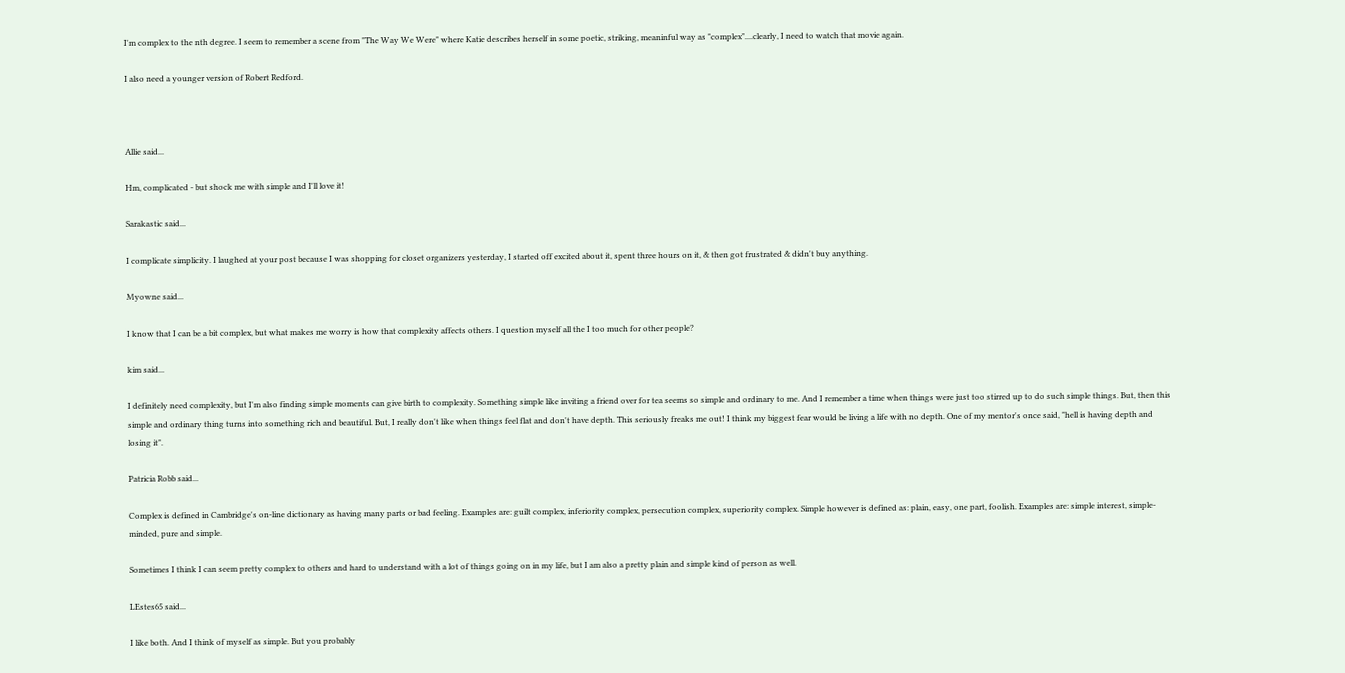I'm complex to the nth degree. I seem to remember a scene from "The Way We Were" where Katie describes herself in some poetic, striking, meaninful way as "complex"....clearly, I need to watch that movie again.

I also need a younger version of Robert Redford.



Allie said...

Hm, complicated - but shock me with simple and I'll love it!

Sarakastic said...

I complicate simplicity. I laughed at your post because I was shopping for closet organizers yesterday, I started off excited about it, spent three hours on it, & then got frustrated & didn't buy anything.

Myowne said...

I know that I can be a bit complex, but what makes me worry is how that complexity affects others. I question myself all the I too much for other people?

kim said...

I definitely need complexity, but I'm also finding simple moments can give birth to complexity. Something simple like inviting a friend over for tea seems so simple and ordinary to me. And I remember a time when things were just too stirred up to do such simple things. But, then this simple and ordinary thing turns into something rich and beautiful. But, I really don't like when things feel flat and don't have depth. This seriously freaks me out! I think my biggest fear would be living a life with no depth. One of my mentor's once said, "hell is having depth and losing it".

Patricia Robb said...

Complex is defined in Cambridge's on-line dictionary as having many parts or bad feeling. Examples are: guilt complex, inferiority complex, persecution complex, superiority complex. Simple however is defined as: plain, easy, one part, foolish. Examples are: simple interest, simple-minded, pure and simple.

Sometimes I think I can seem pretty complex to others and hard to understand with a lot of things going on in my life, but I am also a pretty plain and simple kind of person as well.

LEstes65 said...

I like both. And I think of myself as simple. But you probably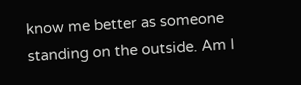know me better as someone standing on the outside. Am I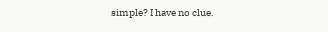simple? I have no clue.